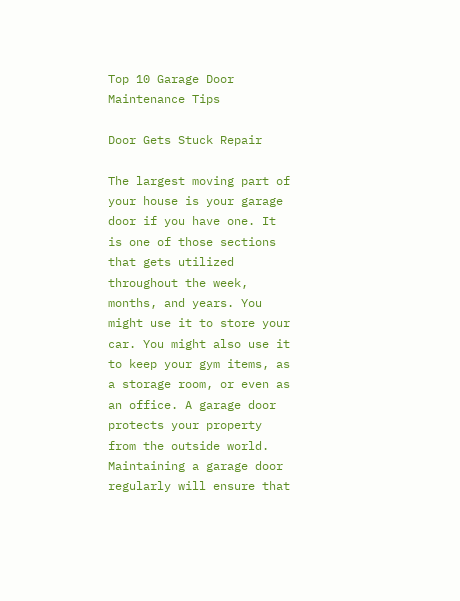Top 10 Garage Door Maintenance Tips

Door Gets Stuck Repair

The largest moving part of your house is your garage door if you have one. It is one of those sections that gets utilized throughout the week, months, and years. You might use it to store your car. You might also use it to keep your gym items, as a storage room, or even as an office. A garage door protects your property from the outside world. Maintaining a garage door regularly will ensure that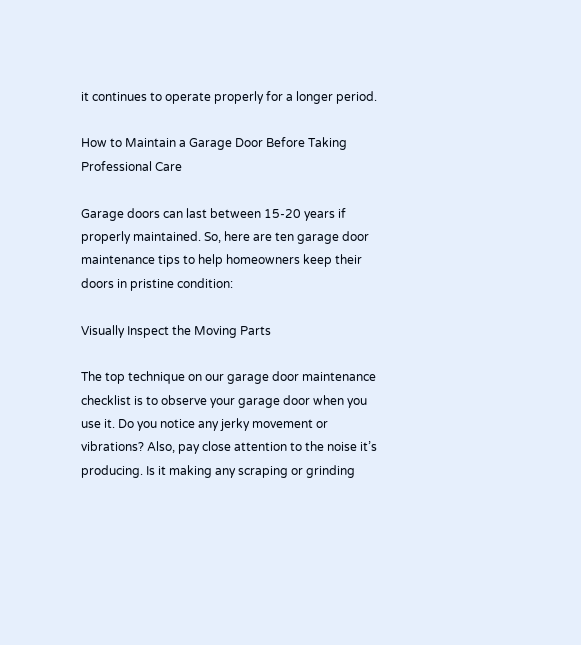it continues to operate properly for a longer period.

How to Maintain a Garage Door Before Taking Professional Care

Garage doors can last between 15-20 years if properly maintained. So, here are ten garage door maintenance tips to help homeowners keep their doors in pristine condition:

Visually Inspect the Moving Parts

The top technique on our garage door maintenance checklist is to observe your garage door when you use it. Do you notice any jerky movement or vibrations? Also, pay close attention to the noise it’s producing. Is it making any scraping or grinding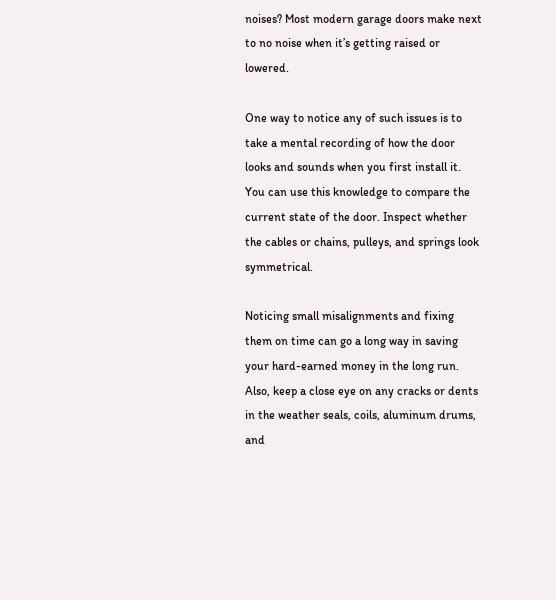noises? Most modern garage doors make next to no noise when it’s getting raised or lowered.

One way to notice any of such issues is to take a mental recording of how the door looks and sounds when you first install it. You can use this knowledge to compare the current state of the door. Inspect whether the cables or chains, pulleys, and springs look symmetrical.

Noticing small misalignments and fixing them on time can go a long way in saving your hard-earned money in the long run. Also, keep a close eye on any cracks or dents in the weather seals, coils, aluminum drums, and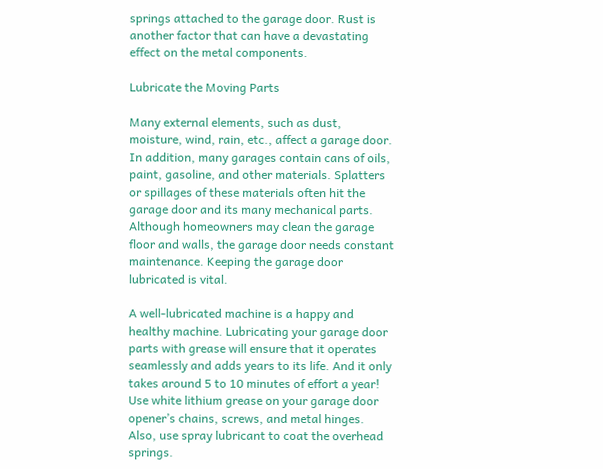springs attached to the garage door. Rust is another factor that can have a devastating effect on the metal components.

Lubricate the Moving Parts

Many external elements, such as dust, moisture, wind, rain, etc., affect a garage door. In addition, many garages contain cans of oils, paint, gasoline, and other materials. Splatters or spillages of these materials often hit the garage door and its many mechanical parts. Although homeowners may clean the garage floor and walls, the garage door needs constant maintenance. Keeping the garage door lubricated is vital.

A well-lubricated machine is a happy and healthy machine. Lubricating your garage door parts with grease will ensure that it operates seamlessly and adds years to its life. And it only takes around 5 to 10 minutes of effort a year! Use white lithium grease on your garage door opener’s chains, screws, and metal hinges. Also, use spray lubricant to coat the overhead springs.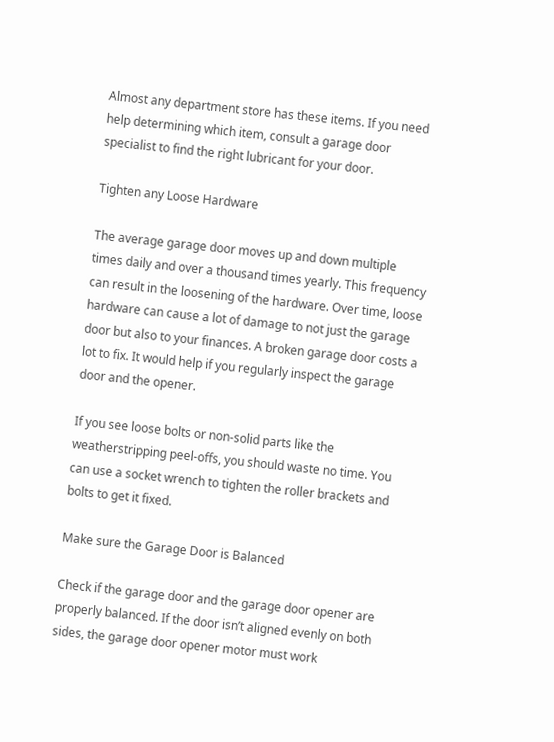Almost any department store has these items. If you need help determining which item, consult a garage door specialist to find the right lubricant for your door.

Tighten any Loose Hardware

The average garage door moves up and down multiple times daily and over a thousand times yearly. This frequency can result in the loosening of the hardware. Over time, loose hardware can cause a lot of damage to not just the garage door but also to your finances. A broken garage door costs a lot to fix. It would help if you regularly inspect the garage door and the opener.

If you see loose bolts or non-solid parts like the weatherstripping peel-offs, you should waste no time. You can use a socket wrench to tighten the roller brackets and bolts to get it fixed.

Make sure the Garage Door is Balanced

Check if the garage door and the garage door opener are properly balanced. If the door isn’t aligned evenly on both sides, the garage door opener motor must work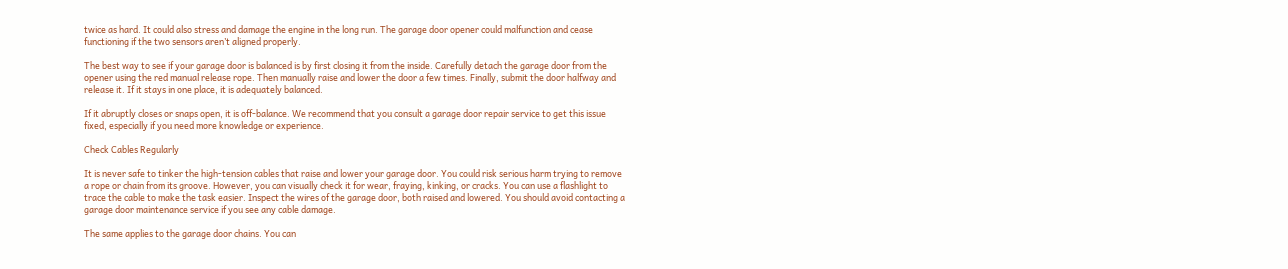twice as hard. It could also stress and damage the engine in the long run. The garage door opener could malfunction and cease functioning if the two sensors aren’t aligned properly.

The best way to see if your garage door is balanced is by first closing it from the inside. Carefully detach the garage door from the opener using the red manual release rope. Then manually raise and lower the door a few times. Finally, submit the door halfway and release it. If it stays in one place, it is adequately balanced.

If it abruptly closes or snaps open, it is off-balance. We recommend that you consult a garage door repair service to get this issue fixed, especially if you need more knowledge or experience.

Check Cables Regularly

It is never safe to tinker the high-tension cables that raise and lower your garage door. You could risk serious harm trying to remove a rope or chain from its groove. However, you can visually check it for wear, fraying, kinking, or cracks. You can use a flashlight to trace the cable to make the task easier. Inspect the wires of the garage door, both raised and lowered. You should avoid contacting a garage door maintenance service if you see any cable damage.

The same applies to the garage door chains. You can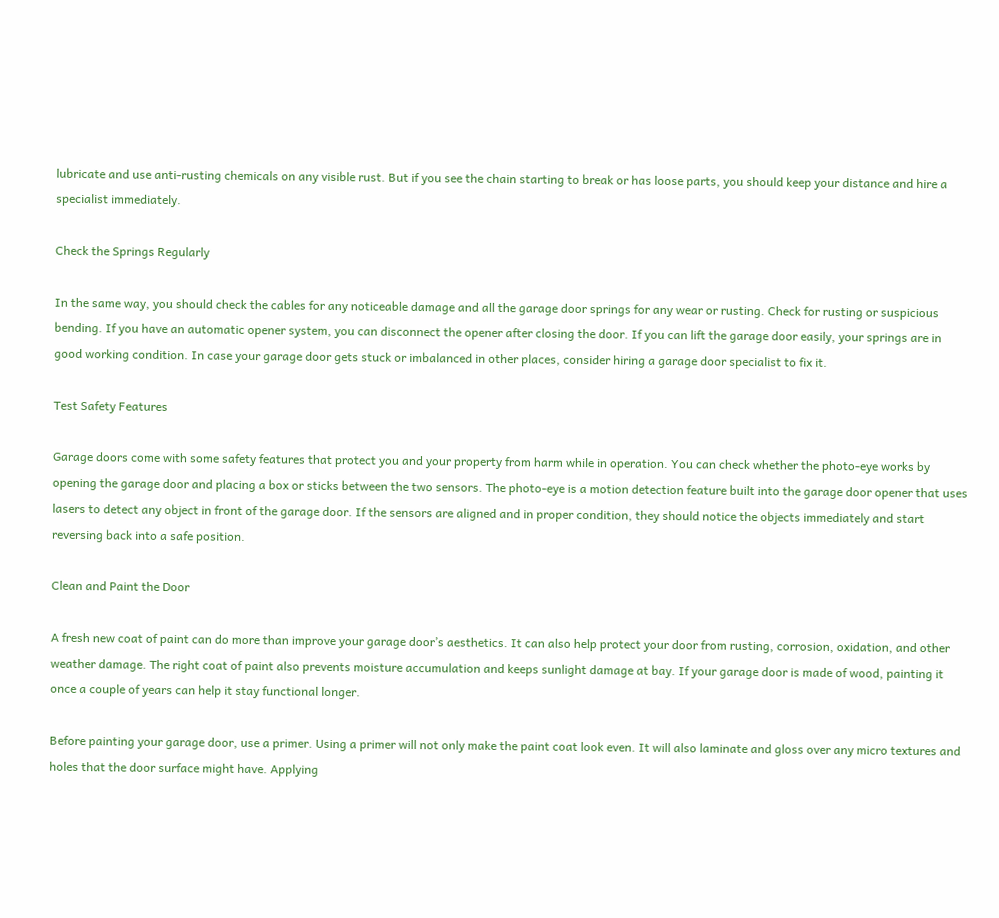lubricate and use anti-rusting chemicals on any visible rust. But if you see the chain starting to break or has loose parts, you should keep your distance and hire a specialist immediately.

Check the Springs Regularly

In the same way, you should check the cables for any noticeable damage and all the garage door springs for any wear or rusting. Check for rusting or suspicious bending. If you have an automatic opener system, you can disconnect the opener after closing the door. If you can lift the garage door easily, your springs are in good working condition. In case your garage door gets stuck or imbalanced in other places, consider hiring a garage door specialist to fix it.

Test Safety Features

Garage doors come with some safety features that protect you and your property from harm while in operation. You can check whether the photo-eye works by opening the garage door and placing a box or sticks between the two sensors. The photo-eye is a motion detection feature built into the garage door opener that uses lasers to detect any object in front of the garage door. If the sensors are aligned and in proper condition, they should notice the objects immediately and start reversing back into a safe position.

Clean and Paint the Door

A fresh new coat of paint can do more than improve your garage door’s aesthetics. It can also help protect your door from rusting, corrosion, oxidation, and other weather damage. The right coat of paint also prevents moisture accumulation and keeps sunlight damage at bay. If your garage door is made of wood, painting it once a couple of years can help it stay functional longer.

Before painting your garage door, use a primer. Using a primer will not only make the paint coat look even. It will also laminate and gloss over any micro textures and holes that the door surface might have. Applying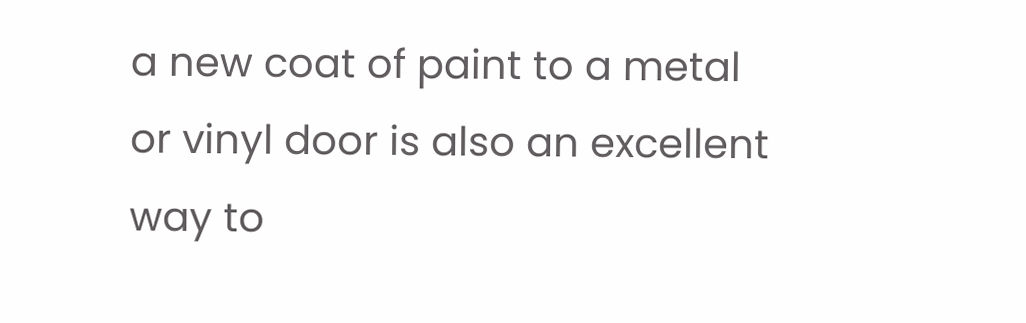a new coat of paint to a metal or vinyl door is also an excellent way to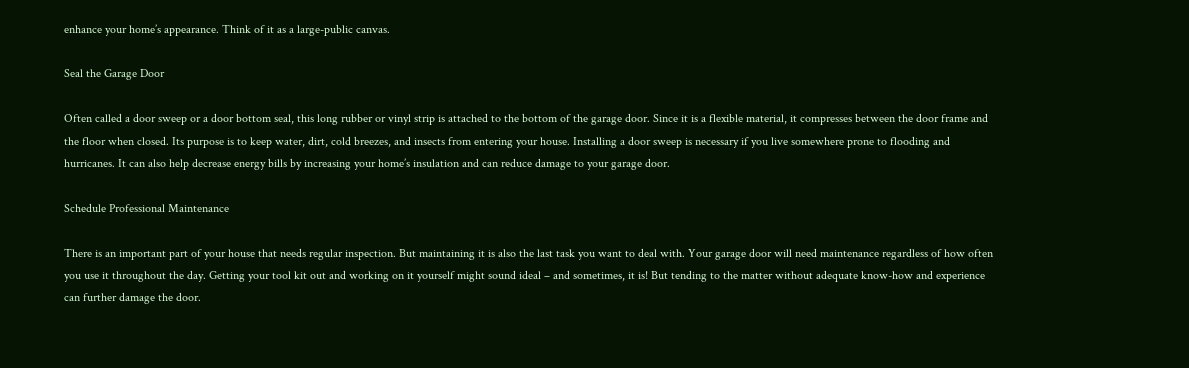enhance your home’s appearance. Think of it as a large-public canvas.

Seal the Garage Door

Often called a door sweep or a door bottom seal, this long rubber or vinyl strip is attached to the bottom of the garage door. Since it is a flexible material, it compresses between the door frame and the floor when closed. Its purpose is to keep water, dirt, cold breezes, and insects from entering your house. Installing a door sweep is necessary if you live somewhere prone to flooding and hurricanes. It can also help decrease energy bills by increasing your home’s insulation and can reduce damage to your garage door.

Schedule Professional Maintenance

There is an important part of your house that needs regular inspection. But maintaining it is also the last task you want to deal with. Your garage door will need maintenance regardless of how often you use it throughout the day. Getting your tool kit out and working on it yourself might sound ideal – and sometimes, it is! But tending to the matter without adequate know-how and experience can further damage the door.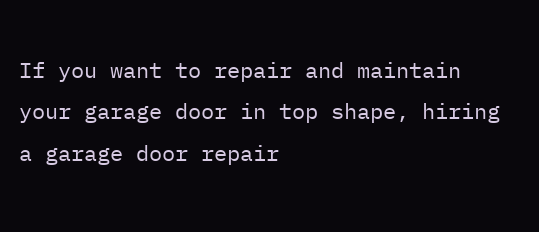If you want to repair and maintain your garage door in top shape, hiring a garage door repair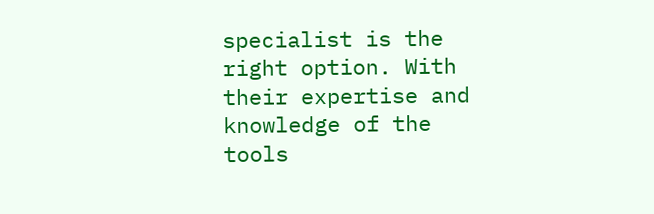specialist is the right option. With their expertise and knowledge of the tools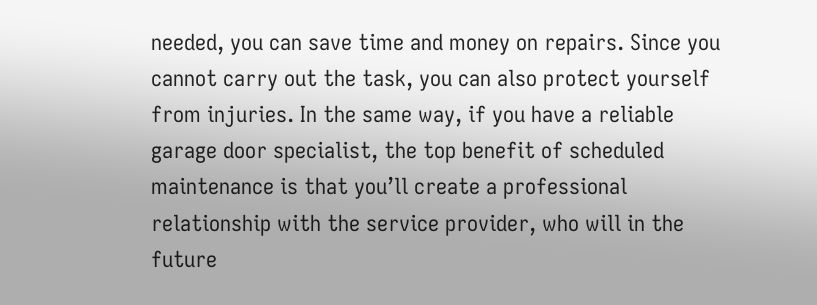needed, you can save time and money on repairs. Since you cannot carry out the task, you can also protect yourself from injuries. In the same way, if you have a reliable garage door specialist, the top benefit of scheduled maintenance is that you’ll create a professional relationship with the service provider, who will in the future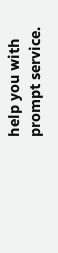help you with prompt service.